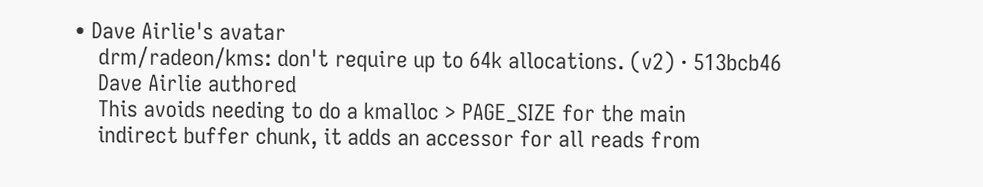• Dave Airlie's avatar
    drm/radeon/kms: don't require up to 64k allocations. (v2) · 513bcb46
    Dave Airlie authored
    This avoids needing to do a kmalloc > PAGE_SIZE for the main
    indirect buffer chunk, it adds an accessor for all reads from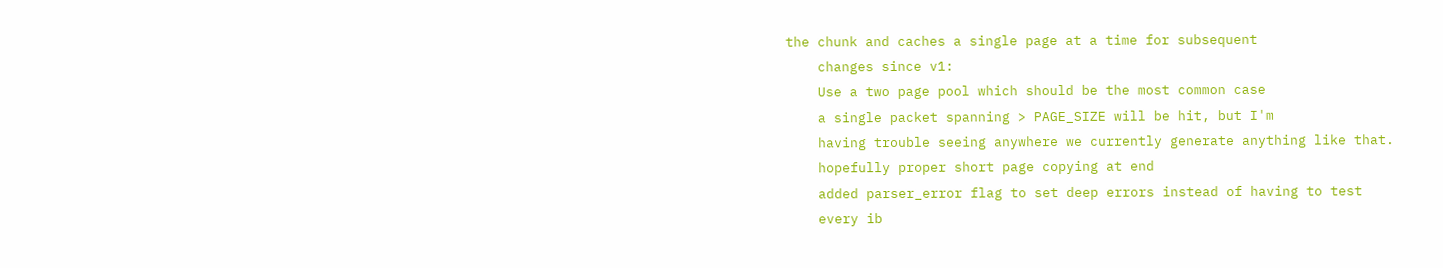the chunk and caches a single page at a time for subsequent
    changes since v1:
    Use a two page pool which should be the most common case
    a single packet spanning > PAGE_SIZE will be hit, but I'm
    having trouble seeing anywhere we currently generate anything like that.
    hopefully proper short page copying at end
    added parser_error flag to set deep errors instead of having to test
    every ib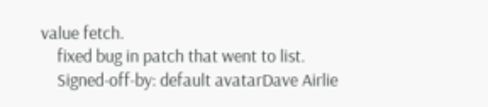value fetch.
    fixed bug in patch that went to list.
    Signed-off-by: default avatarDave Airlie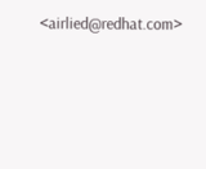<airlied@redhat.com>